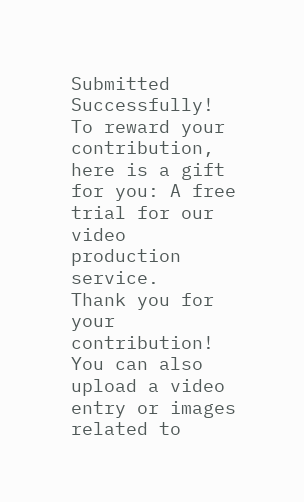Submitted Successfully!
To reward your contribution, here is a gift for you: A free trial for our video production service.
Thank you for your contribution! You can also upload a video entry or images related to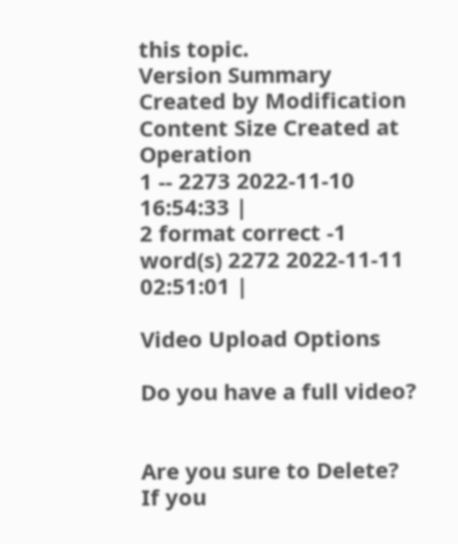this topic.
Version Summary Created by Modification Content Size Created at Operation
1 -- 2273 2022-11-10 16:54:33 |
2 format correct -1 word(s) 2272 2022-11-11 02:51:01 |

Video Upload Options

Do you have a full video?


Are you sure to Delete?
If you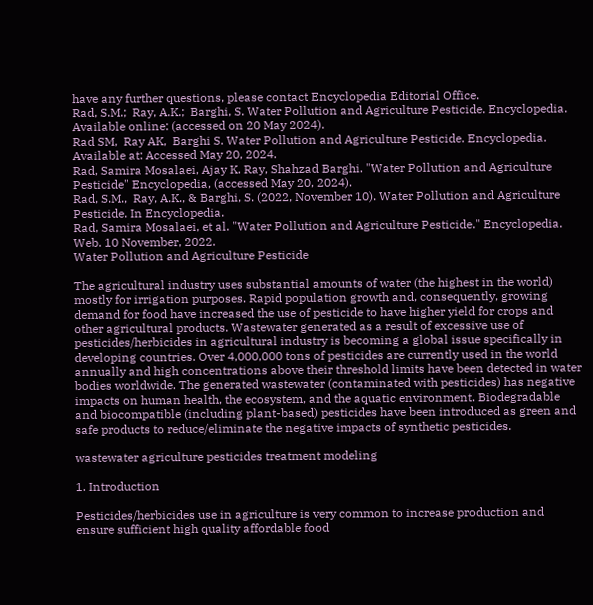have any further questions, please contact Encyclopedia Editorial Office.
Rad, S.M.;  Ray, A.K.;  Barghi, S. Water Pollution and Agriculture Pesticide. Encyclopedia. Available online: (accessed on 20 May 2024).
Rad SM,  Ray AK,  Barghi S. Water Pollution and Agriculture Pesticide. Encyclopedia. Available at: Accessed May 20, 2024.
Rad, Samira Mosalaei, Ajay K. Ray, Shahzad Barghi. "Water Pollution and Agriculture Pesticide" Encyclopedia, (accessed May 20, 2024).
Rad, S.M.,  Ray, A.K., & Barghi, S. (2022, November 10). Water Pollution and Agriculture Pesticide. In Encyclopedia.
Rad, Samira Mosalaei, et al. "Water Pollution and Agriculture Pesticide." Encyclopedia. Web. 10 November, 2022.
Water Pollution and Agriculture Pesticide

The agricultural industry uses substantial amounts of water (the highest in the world) mostly for irrigation purposes. Rapid population growth and, consequently, growing demand for food have increased the use of pesticide to have higher yield for crops and other agricultural products. Wastewater generated as a result of excessive use of pesticides/herbicides in agricultural industry is becoming a global issue specifically in developing countries. Over 4,000,000 tons of pesticides are currently used in the world annually and high concentrations above their threshold limits have been detected in water bodies worldwide. The generated wastewater (contaminated with pesticides) has negative impacts on human health, the ecosystem, and the aquatic environment. Biodegradable and biocompatible (including plant-based) pesticides have been introduced as green and safe products to reduce/eliminate the negative impacts of synthetic pesticides.

wastewater agriculture pesticides treatment modeling

1. Introduction

Pesticides/herbicides use in agriculture is very common to increase production and ensure sufficient high quality affordable food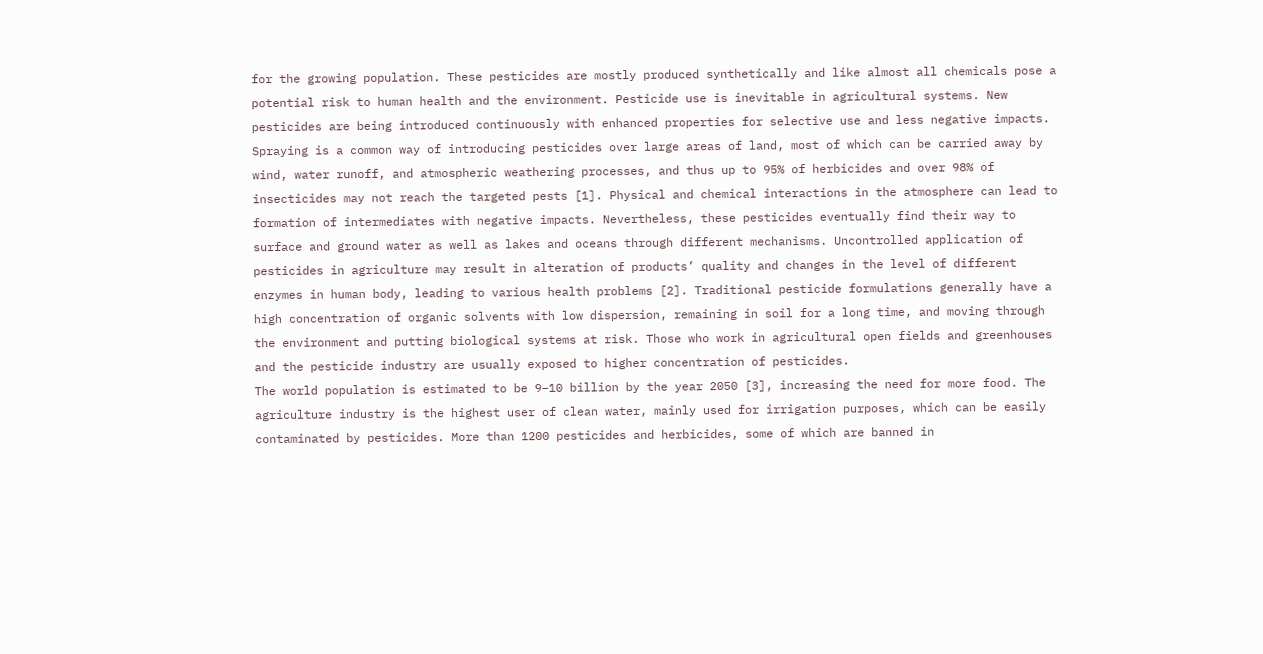for the growing population. These pesticides are mostly produced synthetically and like almost all chemicals pose a potential risk to human health and the environment. Pesticide use is inevitable in agricultural systems. New pesticides are being introduced continuously with enhanced properties for selective use and less negative impacts. Spraying is a common way of introducing pesticides over large areas of land, most of which can be carried away by wind, water runoff, and atmospheric weathering processes, and thus up to 95% of herbicides and over 98% of insecticides may not reach the targeted pests [1]. Physical and chemical interactions in the atmosphere can lead to formation of intermediates with negative impacts. Nevertheless, these pesticides eventually find their way to surface and ground water as well as lakes and oceans through different mechanisms. Uncontrolled application of pesticides in agriculture may result in alteration of products’ quality and changes in the level of different enzymes in human body, leading to various health problems [2]. Traditional pesticide formulations generally have a high concentration of organic solvents with low dispersion, remaining in soil for a long time, and moving through the environment and putting biological systems at risk. Those who work in agricultural open fields and greenhouses and the pesticide industry are usually exposed to higher concentration of pesticides.
The world population is estimated to be 9–10 billion by the year 2050 [3], increasing the need for more food. The agriculture industry is the highest user of clean water, mainly used for irrigation purposes, which can be easily contaminated by pesticides. More than 1200 pesticides and herbicides, some of which are banned in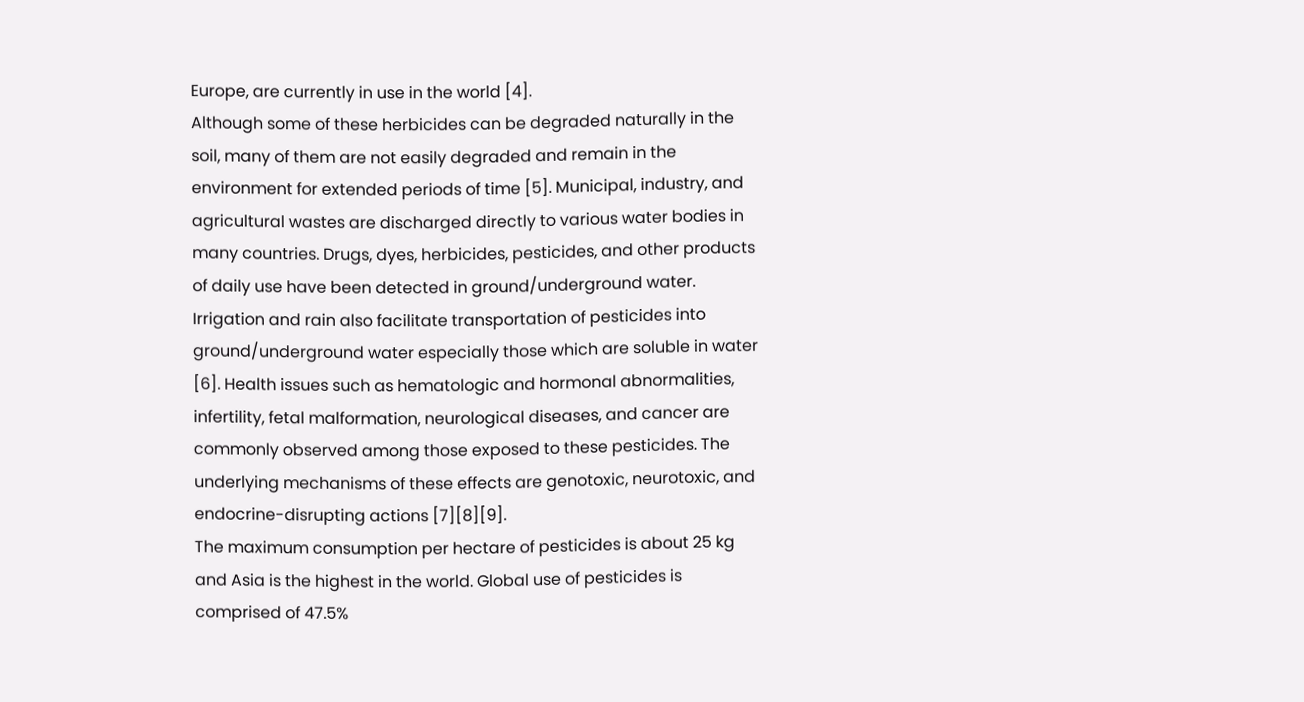Europe, are currently in use in the world [4].
Although some of these herbicides can be degraded naturally in the soil, many of them are not easily degraded and remain in the environment for extended periods of time [5]. Municipal, industry, and agricultural wastes are discharged directly to various water bodies in many countries. Drugs, dyes, herbicides, pesticides, and other products of daily use have been detected in ground/underground water. Irrigation and rain also facilitate transportation of pesticides into ground/underground water especially those which are soluble in water [6]. Health issues such as hematologic and hormonal abnormalities, infertility, fetal malformation, neurological diseases, and cancer are commonly observed among those exposed to these pesticides. The underlying mechanisms of these effects are genotoxic, neurotoxic, and endocrine-disrupting actions [7][8][9].
The maximum consumption per hectare of pesticides is about 25 kg and Asia is the highest in the world. Global use of pesticides is comprised of 47.5%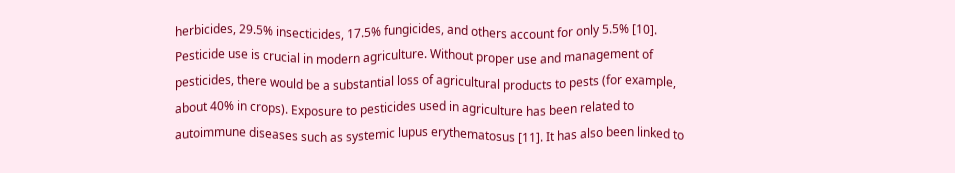herbicides, 29.5% insecticides, 17.5% fungicides, and others account for only 5.5% [10]. Pesticide use is crucial in modern agriculture. Without proper use and management of pesticides, there would be a substantial loss of agricultural products to pests (for example, about 40% in crops). Exposure to pesticides used in agriculture has been related to autoimmune diseases such as systemic lupus erythematosus [11]. It has also been linked to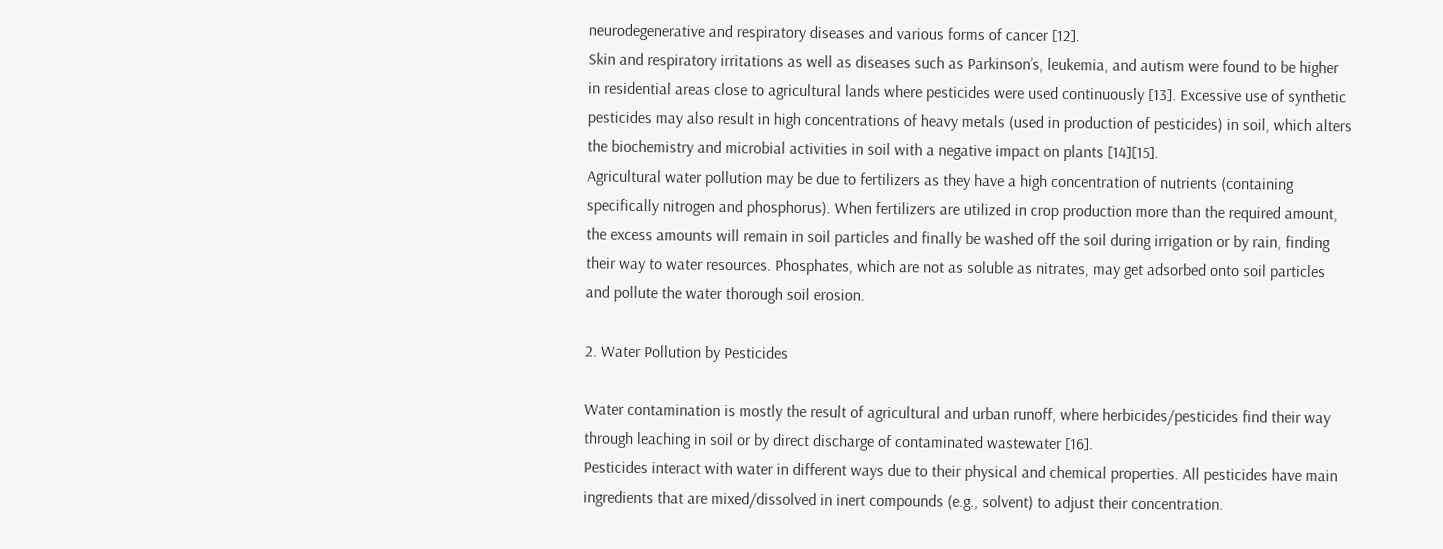neurodegenerative and respiratory diseases and various forms of cancer [12].
Skin and respiratory irritations as well as diseases such as Parkinson’s, leukemia, and autism were found to be higher in residential areas close to agricultural lands where pesticides were used continuously [13]. Excessive use of synthetic pesticides may also result in high concentrations of heavy metals (used in production of pesticides) in soil, which alters the biochemistry and microbial activities in soil with a negative impact on plants [14][15].
Agricultural water pollution may be due to fertilizers as they have a high concentration of nutrients (containing specifically nitrogen and phosphorus). When fertilizers are utilized in crop production more than the required amount, the excess amounts will remain in soil particles and finally be washed off the soil during irrigation or by rain, finding their way to water resources. Phosphates, which are not as soluble as nitrates, may get adsorbed onto soil particles and pollute the water thorough soil erosion.

2. Water Pollution by Pesticides

Water contamination is mostly the result of agricultural and urban runoff, where herbicides/pesticides find their way through leaching in soil or by direct discharge of contaminated wastewater [16].
Pesticides interact with water in different ways due to their physical and chemical properties. All pesticides have main ingredients that are mixed/dissolved in inert compounds (e.g., solvent) to adjust their concentration.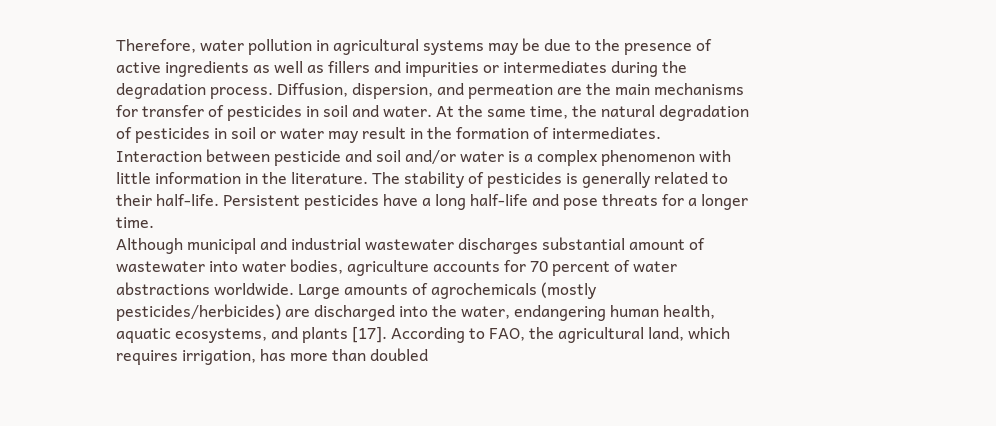Therefore, water pollution in agricultural systems may be due to the presence of active ingredients as well as fillers and impurities or intermediates during the degradation process. Diffusion, dispersion, and permeation are the main mechanisms for transfer of pesticides in soil and water. At the same time, the natural degradation of pesticides in soil or water may result in the formation of intermediates. Interaction between pesticide and soil and/or water is a complex phenomenon with little information in the literature. The stability of pesticides is generally related to their half-life. Persistent pesticides have a long half-life and pose threats for a longer time.
Although municipal and industrial wastewater discharges substantial amount of wastewater into water bodies, agriculture accounts for 70 percent of water abstractions worldwide. Large amounts of agrochemicals (mostly pesticides/herbicides) are discharged into the water, endangering human health, aquatic ecosystems, and plants [17]. According to FAO, the agricultural land, which requires irrigation, has more than doubled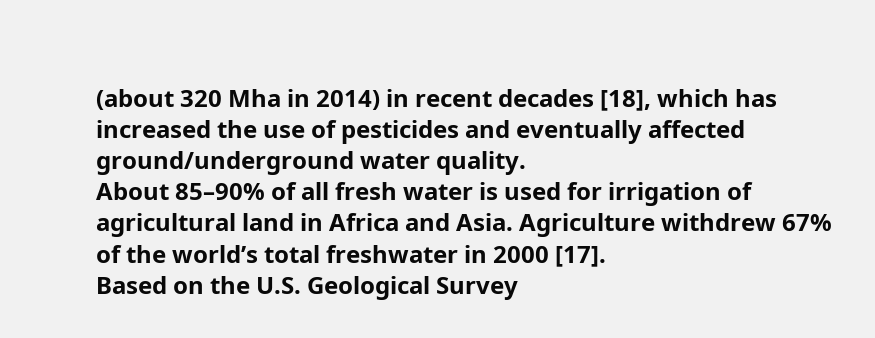(about 320 Mha in 2014) in recent decades [18], which has increased the use of pesticides and eventually affected ground/underground water quality.
About 85–90% of all fresh water is used for irrigation of agricultural land in Africa and Asia. Agriculture withdrew 67% of the world’s total freshwater in 2000 [17].
Based on the U.S. Geological Survey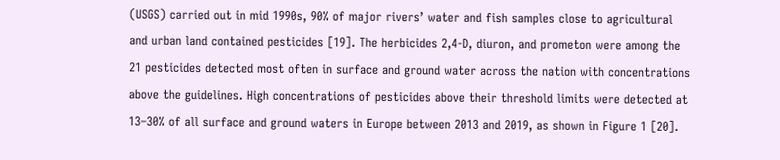(USGS) carried out in mid 1990s, 90% of major rivers’ water and fish samples close to agricultural and urban land contained pesticides [19]. The herbicides 2,4-D, diuron, and prometon were among the 21 pesticides detected most often in surface and ground water across the nation with concentrations above the guidelines. High concentrations of pesticides above their threshold limits were detected at 13–30% of all surface and ground waters in Europe between 2013 and 2019, as shown in Figure 1 [20].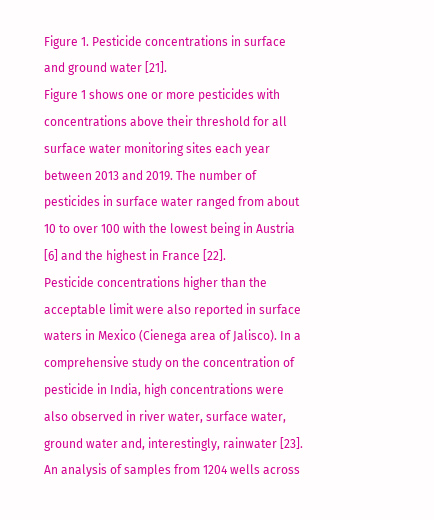Figure 1. Pesticide concentrations in surface and ground water [21].
Figure 1 shows one or more pesticides with concentrations above their threshold for all surface water monitoring sites each year between 2013 and 2019. The number of pesticides in surface water ranged from about 10 to over 100 with the lowest being in Austria [6] and the highest in France [22].
Pesticide concentrations higher than the acceptable limit were also reported in surface waters in Mexico (Cienega area of Jalisco). In a comprehensive study on the concentration of pesticide in India, high concentrations were also observed in river water, surface water, ground water and, interestingly, rainwater [23].
An analysis of samples from 1204 wells across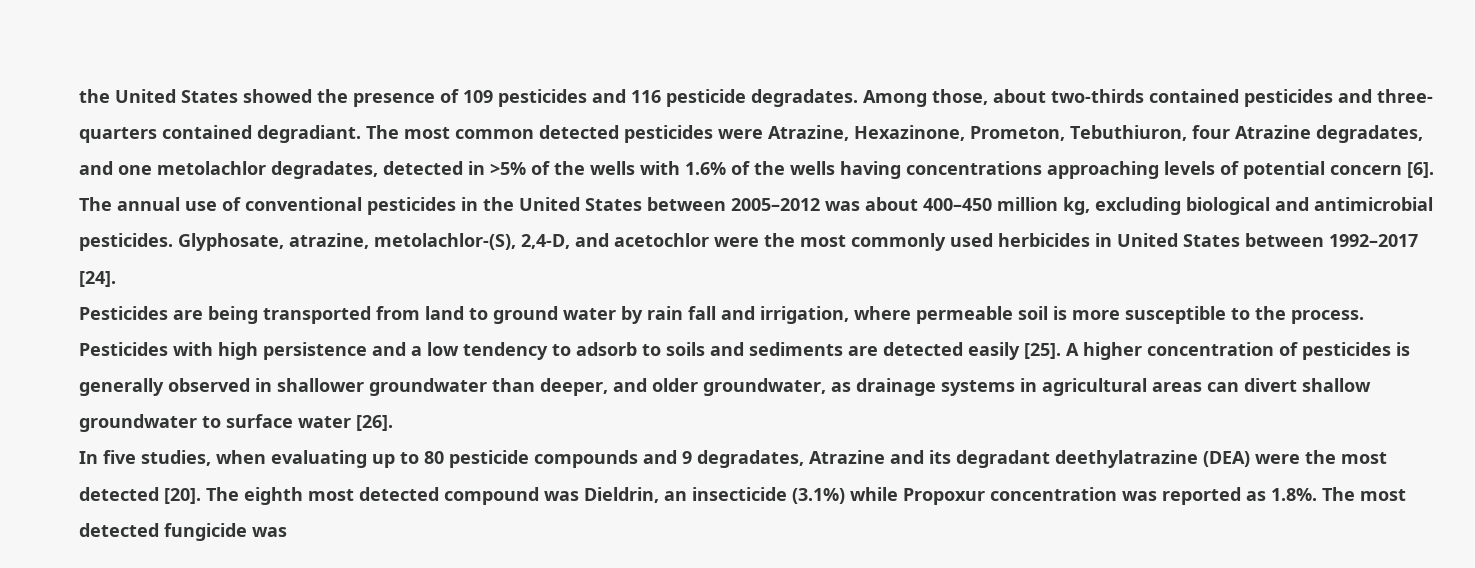the United States showed the presence of 109 pesticides and 116 pesticide degradates. Among those, about two-thirds contained pesticides and three-quarters contained degradiant. The most common detected pesticides were Atrazine, Hexazinone, Prometon, Tebuthiuron, four Atrazine degradates, and one metolachlor degradates, detected in >5% of the wells with 1.6% of the wells having concentrations approaching levels of potential concern [6].
The annual use of conventional pesticides in the United States between 2005–2012 was about 400–450 million kg, excluding biological and antimicrobial pesticides. Glyphosate, atrazine, metolachlor-(S), 2,4-D, and acetochlor were the most commonly used herbicides in United States between 1992–2017 [24].
Pesticides are being transported from land to ground water by rain fall and irrigation, where permeable soil is more susceptible to the process. Pesticides with high persistence and a low tendency to adsorb to soils and sediments are detected easily [25]. A higher concentration of pesticides is generally observed in shallower groundwater than deeper, and older groundwater, as drainage systems in agricultural areas can divert shallow groundwater to surface water [26].
In five studies, when evaluating up to 80 pesticide compounds and 9 degradates, Atrazine and its degradant deethylatrazine (DEA) were the most detected [20]. The eighth most detected compound was Dieldrin, an insecticide (3.1%) while Propoxur concentration was reported as 1.8%. The most detected fungicide was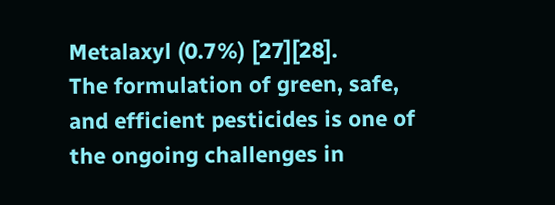Metalaxyl (0.7%) [27][28].
The formulation of green, safe, and efficient pesticides is one of the ongoing challenges in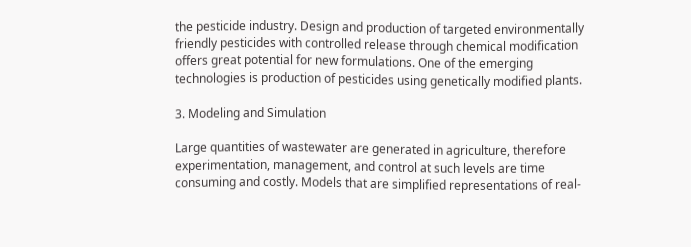the pesticide industry. Design and production of targeted environmentally friendly pesticides with controlled release through chemical modification offers great potential for new formulations. One of the emerging technologies is production of pesticides using genetically modified plants.

3. Modeling and Simulation

Large quantities of wastewater are generated in agriculture, therefore experimentation, management, and control at such levels are time consuming and costly. Models that are simplified representations of real-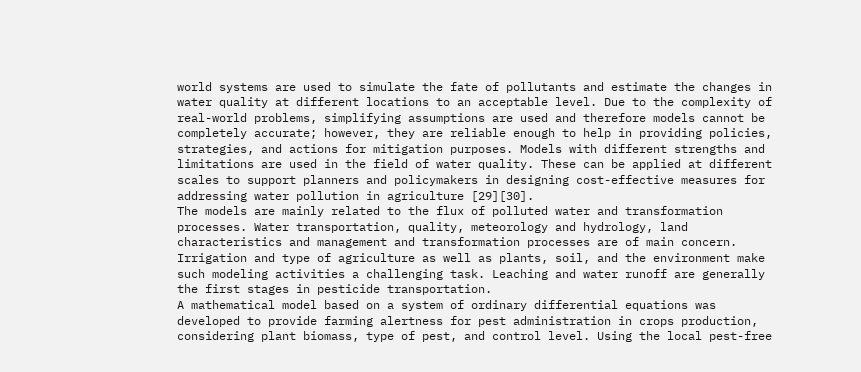world systems are used to simulate the fate of pollutants and estimate the changes in water quality at different locations to an acceptable level. Due to the complexity of real-world problems, simplifying assumptions are used and therefore models cannot be completely accurate; however, they are reliable enough to help in providing policies, strategies, and actions for mitigation purposes. Models with different strengths and limitations are used in the field of water quality. These can be applied at different scales to support planners and policymakers in designing cost-effective measures for addressing water pollution in agriculture [29][30].
The models are mainly related to the flux of polluted water and transformation processes. Water transportation, quality, meteorology and hydrology, land characteristics and management and transformation processes are of main concern. Irrigation and type of agriculture as well as plants, soil, and the environment make such modeling activities a challenging task. Leaching and water runoff are generally the first stages in pesticide transportation.
A mathematical model based on a system of ordinary differential equations was developed to provide farming alertness for pest administration in crops production, considering plant biomass, type of pest, and control level. Using the local pest-free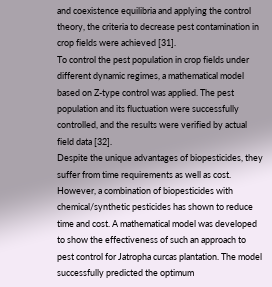and coexistence equilibria and applying the control theory, the criteria to decrease pest contamination in crop fields were achieved [31].
To control the pest population in crop fields under different dynamic regimes, a mathematical model based on Z-type control was applied. The pest population and its fluctuation were successfully controlled, and the results were verified by actual field data [32].
Despite the unique advantages of biopesticides, they suffer from time requirements as well as cost. However, a combination of biopesticides with chemical/synthetic pesticides has shown to reduce time and cost. A mathematical model was developed to show the effectiveness of such an approach to pest control for Jatropha curcas plantation. The model successfully predicted the optimum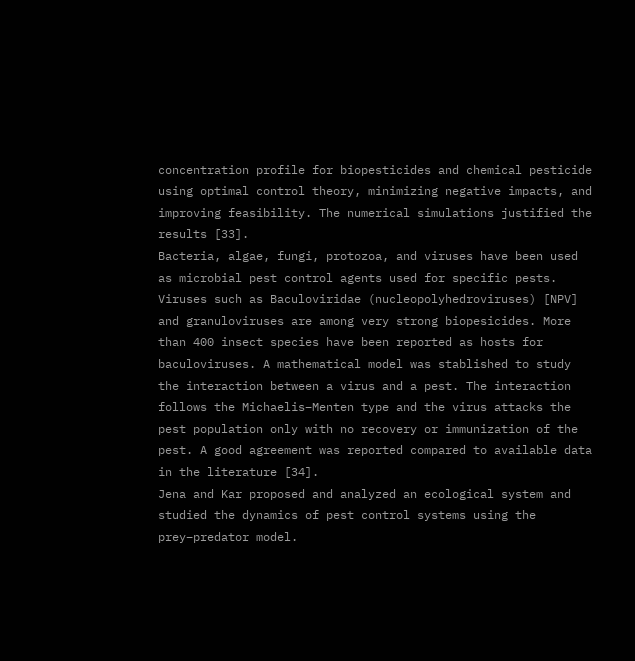concentration profile for biopesticides and chemical pesticide using optimal control theory, minimizing negative impacts, and improving feasibility. The numerical simulations justified the results [33].
Bacteria, algae, fungi, protozoa, and viruses have been used as microbial pest control agents used for specific pests. Viruses such as Baculoviridae (nucleopolyhedroviruses) [NPV] and granuloviruses are among very strong biopesicides. More than 400 insect species have been reported as hosts for baculoviruses. A mathematical model was stablished to study the interaction between a virus and a pest. The interaction follows the Michaelis–Menten type and the virus attacks the pest population only with no recovery or immunization of the pest. A good agreement was reported compared to available data in the literature [34].
Jena and Kar proposed and analyzed an ecological system and studied the dynamics of pest control systems using the prey–predator model.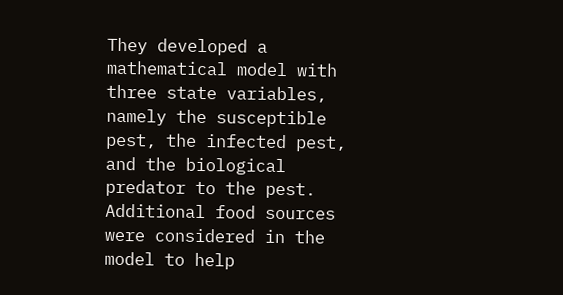They developed a mathematical model with three state variables, namely the susceptible pest, the infected pest, and the biological predator to the pest. Additional food sources were considered in the model to help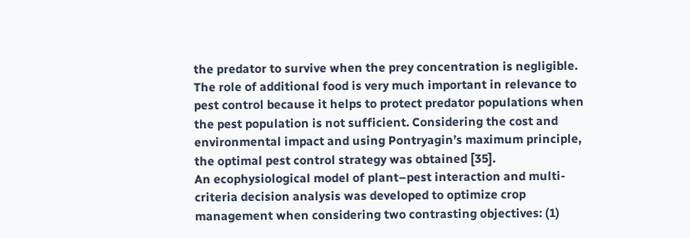the predator to survive when the prey concentration is negligible. The role of additional food is very much important in relevance to pest control because it helps to protect predator populations when the pest population is not sufficient. Considering the cost and environmental impact and using Pontryagin’s maximum principle, the optimal pest control strategy was obtained [35].
An ecophysiological model of plant–pest interaction and multi-criteria decision analysis was developed to optimize crop management when considering two contrasting objectives: (1)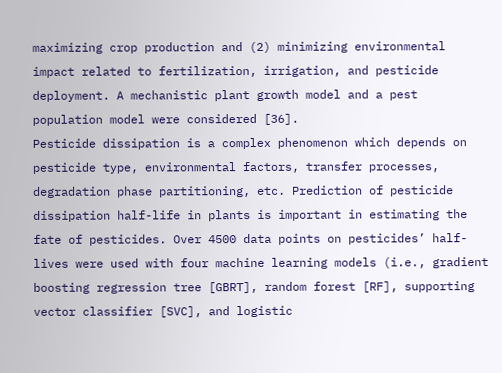maximizing crop production and (2) minimizing environmental impact related to fertilization, irrigation, and pesticide deployment. A mechanistic plant growth model and a pest population model were considered [36].
Pesticide dissipation is a complex phenomenon which depends on pesticide type, environmental factors, transfer processes, degradation phase partitioning, etc. Prediction of pesticide dissipation half-life in plants is important in estimating the fate of pesticides. Over 4500 data points on pesticides’ half-lives were used with four machine learning models (i.e., gradient boosting regression tree [GBRT], random forest [RF], supporting vector classifier [SVC], and logistic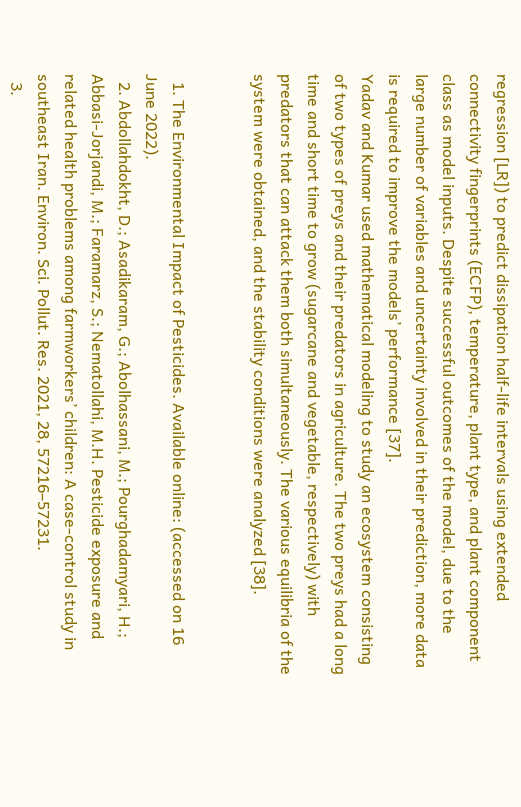regression [LR]) to predict dissipation half-life intervals using extended connectivity fingerprints (ECFP), temperature, plant type, and plant component class as model inputs. Despite successful outcomes of the model, due to the large number of variables and uncertainty involved in their prediction, more data is required to improve the models’ performance [37].
Yadav and Kumar used mathematical modeling to study an ecosystem consisting of two types of preys and their predators in agriculture. The two preys had a long time and short time to grow (sugarcane and vegetable, respectively) with predators that can attack them both simultaneously. The various equilibria of the system were obtained, and the stability conditions were analyzed [38].


  1. The Environmental Impact of Pesticides. Available online: (accessed on 16 June 2022).
  2. Abdollahdokht, D.; Asadikaram, G.; Abolhassani, M.; Pourghadamyari, H.; Abbasi-Jorjandi, M.; Faramarz, S.; Nematollahi, M.H. Pesticide exposure and related health problems among farmworkers’ children: A case-control study in southeast Iran. Environ. Sci. Pollut. Res. 2021, 28, 57216–57231.
  3.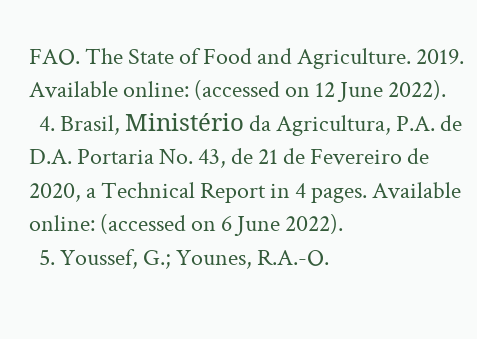FAO. The State of Food and Agriculture. 2019. Available online: (accessed on 12 June 2022).
  4. Brasil, Ministério da Agricultura, P.A. de D.A. Portaria No. 43, de 21 de Fevereiro de 2020, a Technical Report in 4 pages. Available online: (accessed on 6 June 2022).
  5. Youssef, G.; Younes, R.A.-O.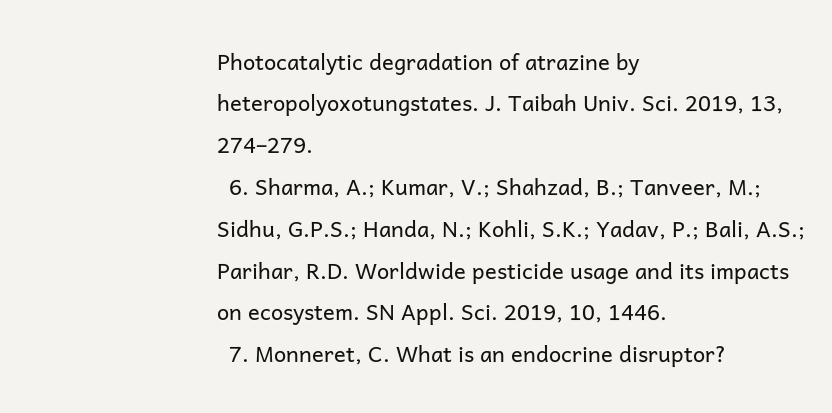Photocatalytic degradation of atrazine by heteropolyoxotungstates. J. Taibah Univ. Sci. 2019, 13, 274–279.
  6. Sharma, A.; Kumar, V.; Shahzad, B.; Tanveer, M.; Sidhu, G.P.S.; Handa, N.; Kohli, S.K.; Yadav, P.; Bali, A.S.; Parihar, R.D. Worldwide pesticide usage and its impacts on ecosystem. SN Appl. Sci. 2019, 10, 1446.
  7. Monneret, C. What is an endocrine disruptor?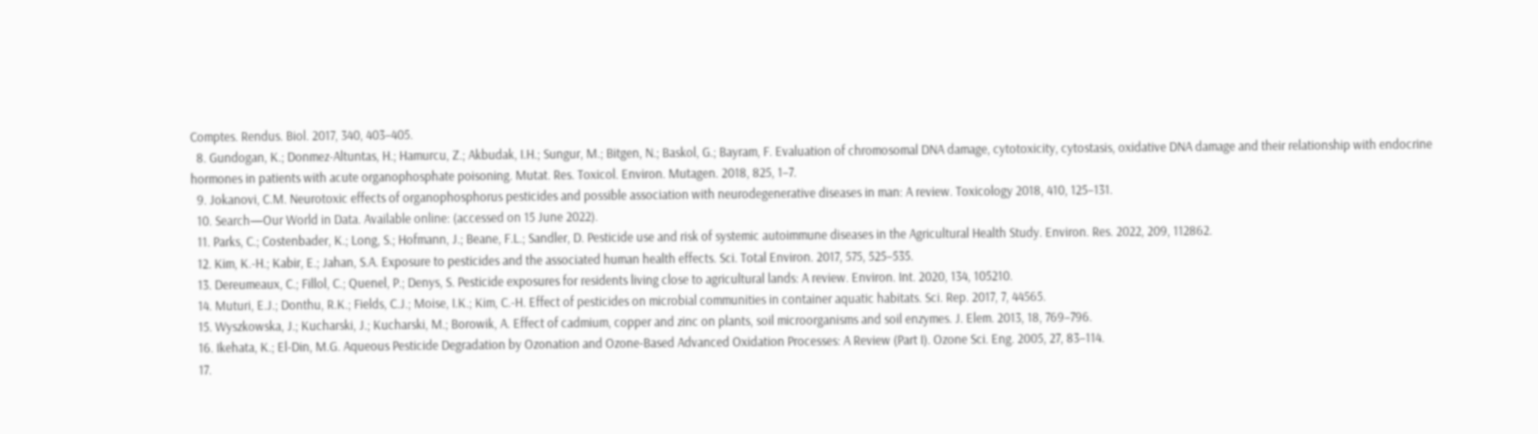Comptes. Rendus. Biol. 2017, 340, 403–405.
  8. Gundogan, K.; Donmez-Altuntas, H.; Hamurcu, Z.; Akbudak, I.H.; Sungur, M.; Bitgen, N.; Baskol, G.; Bayram, F. Evaluation of chromosomal DNA damage, cytotoxicity, cytostasis, oxidative DNA damage and their relationship with endocrine hormones in patients with acute organophosphate poisoning. Mutat. Res. Toxicol. Environ. Mutagen. 2018, 825, 1–7.
  9. Jokanovi, C.M. Neurotoxic effects of organophosphorus pesticides and possible association with neurodegenerative diseases in man: A review. Toxicology 2018, 410, 125–131.
  10. Search—Our World in Data. Available online: (accessed on 15 June 2022).
  11. Parks, C.; Costenbader, K.; Long, S.; Hofmann, J.; Beane, F.L.; Sandler, D. Pesticide use and risk of systemic autoimmune diseases in the Agricultural Health Study. Environ. Res. 2022, 209, 112862.
  12. Kim, K.-H.; Kabir, E.; Jahan, S.A. Exposure to pesticides and the associated human health effects. Sci. Total Environ. 2017, 575, 525–535.
  13. Dereumeaux, C.; Fillol, C.; Quenel, P.; Denys, S. Pesticide exposures for residents living close to agricultural lands: A review. Environ. Int. 2020, 134, 105210.
  14. Muturi, E.J.; Donthu, R.K.; Fields, C.J.; Moise, I.K.; Kim, C.-H. Effect of pesticides on microbial communities in container aquatic habitats. Sci. Rep. 2017, 7, 44565.
  15. Wyszkowska, J.; Kucharski, J.; Kucharski, M.; Borowik, A. Effect of cadmium, copper and zinc on plants, soil microorganisms and soil enzymes. J. Elem. 2013, 18, 769–796.
  16. Ikehata, K.; El-Din, M.G. Aqueous Pesticide Degradation by Ozonation and Ozone-Based Advanced Oxidation Processes: A Review (Part I). Ozone Sci. Eng. 2005, 27, 83–114.
  17.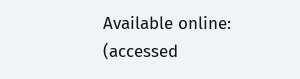Available online: (accessed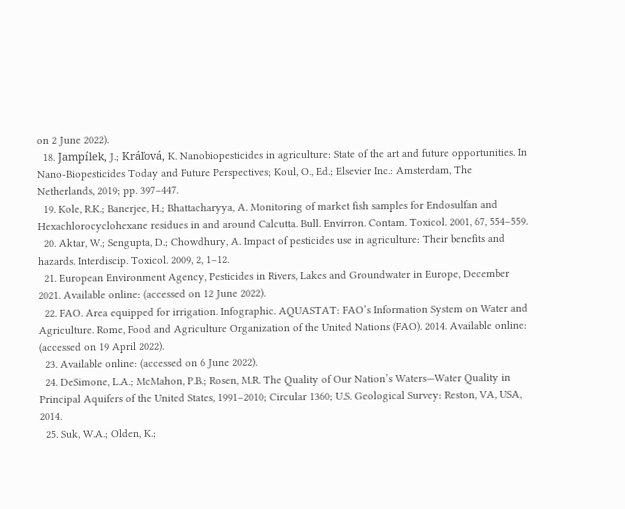on 2 June 2022).
  18. Jampílek, J.; Kráľová, K. Nanobiopesticides in agriculture: State of the art and future opportunities. In Nano-Biopesticides Today and Future Perspectives; Koul, O., Ed.; Elsevier Inc.: Amsterdam, The Netherlands, 2019; pp. 397–447.
  19. Kole, R.K.; Banerjee, H.; Bhattacharyya, A. Monitoring of market fish samples for Endosulfan and Hexachlorocyclohexane residues in and around Calcutta. Bull. Envirron. Contam. Toxicol. 2001, 67, 554–559.
  20. Aktar, W.; Sengupta, D.; Chowdhury, A. Impact of pesticides use in agriculture: Their benefits and hazards. Interdiscip. Toxicol. 2009, 2, 1–12.
  21. European Environment Agency, Pesticides in Rivers, Lakes and Groundwater in Europe, December 2021. Available online: (accessed on 12 June 2022).
  22. FAO. Area equipped for irrigation. Infographic. AQUASTAT: FAO’s Information System on Water and Agriculture. Rome, Food and Agriculture Organization of the United Nations (FAO). 2014. Available online: (accessed on 19 April 2022).
  23. Available online: (accessed on 6 June 2022).
  24. DeSimone, L.A.; McMahon, P.B.; Rosen, M.R. The Quality of Our Nation’s Waters—Water Quality in Principal Aquifers of the United States, 1991–2010; Circular 1360; U.S. Geological Survey: Reston, VA, USA, 2014.
  25. Suk, W.A.; Olden, K.;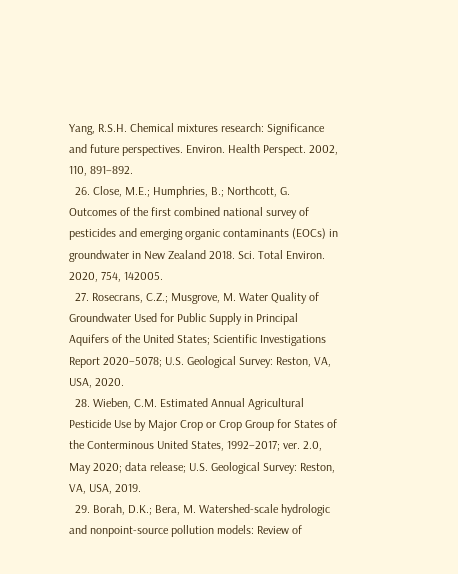Yang, R.S.H. Chemical mixtures research: Significance and future perspectives. Environ. Health Perspect. 2002, 110, 891–892.
  26. Close, M.E.; Humphries, B.; Northcott, G. Outcomes of the first combined national survey of pesticides and emerging organic contaminants (EOCs) in groundwater in New Zealand 2018. Sci. Total Environ. 2020, 754, 142005.
  27. Rosecrans, C.Z.; Musgrove, M. Water Quality of Groundwater Used for Public Supply in Principal Aquifers of the United States; Scientific Investigations Report 2020–5078; U.S. Geological Survey: Reston, VA, USA, 2020.
  28. Wieben, C.M. Estimated Annual Agricultural Pesticide Use by Major Crop or Crop Group for States of the Conterminous United States, 1992–2017; ver. 2.0, May 2020; data release; U.S. Geological Survey: Reston, VA, USA, 2019.
  29. Borah, D.K.; Bera, M. Watershed-scale hydrologic and nonpoint-source pollution models: Review of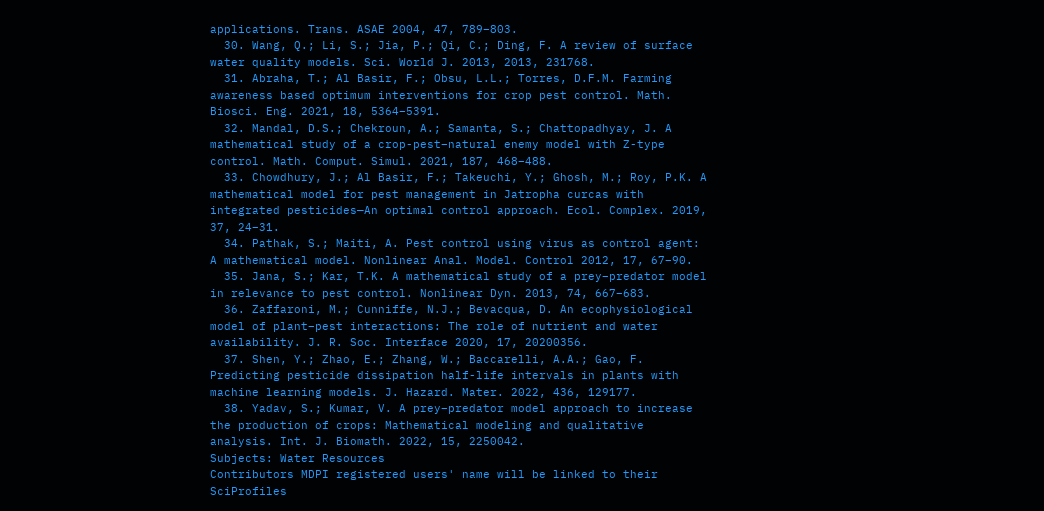applications. Trans. ASAE 2004, 47, 789–803.
  30. Wang, Q.; Li, S.; Jia, P.; Qi, C.; Ding, F. A review of surface water quality models. Sci. World J. 2013, 2013, 231768.
  31. Abraha, T.; Al Basir, F.; Obsu, L.L.; Torres, D.F.M. Farming awareness based optimum interventions for crop pest control. Math. Biosci. Eng. 2021, 18, 5364–5391.
  32. Mandal, D.S.; Chekroun, A.; Samanta, S.; Chattopadhyay, J. A mathematical study of a crop-pest–natural enemy model with Z-type control. Math. Comput. Simul. 2021, 187, 468–488.
  33. Chowdhury, J.; Al Basir, F.; Takeuchi, Y.; Ghosh, M.; Roy, P.K. A mathematical model for pest management in Jatropha curcas with integrated pesticides—An optimal control approach. Ecol. Complex. 2019, 37, 24–31.
  34. Pathak, S.; Maiti, A. Pest control using virus as control agent: A mathematical model. Nonlinear Anal. Model. Control 2012, 17, 67–90.
  35. Jana, S.; Kar, T.K. A mathematical study of a prey–predator model in relevance to pest control. Nonlinear Dyn. 2013, 74, 667–683.
  36. Zaffaroni, M.; Cunniffe, N.J.; Bevacqua, D. An ecophysiological model of plant–pest interactions: The role of nutrient and water availability. J. R. Soc. Interface 2020, 17, 20200356.
  37. Shen, Y.; Zhao, E.; Zhang, W.; Baccarelli, A.A.; Gao, F. Predicting pesticide dissipation half-life intervals in plants with machine learning models. J. Hazard. Mater. 2022, 436, 129177.
  38. Yadav, S.; Kumar, V. A prey–predator model approach to increase the production of crops: Mathematical modeling and qualitative analysis. Int. J. Biomath. 2022, 15, 2250042.
Subjects: Water Resources
Contributors MDPI registered users' name will be linked to their SciProfiles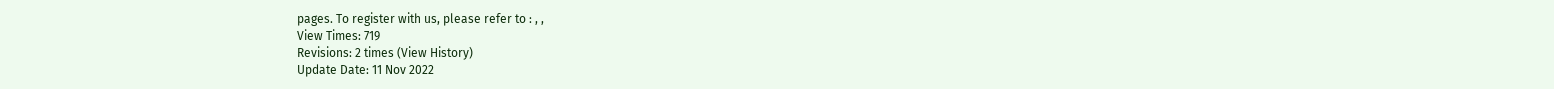pages. To register with us, please refer to : , ,
View Times: 719
Revisions: 2 times (View History)
Update Date: 11 Nov 2022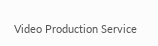Video Production Service